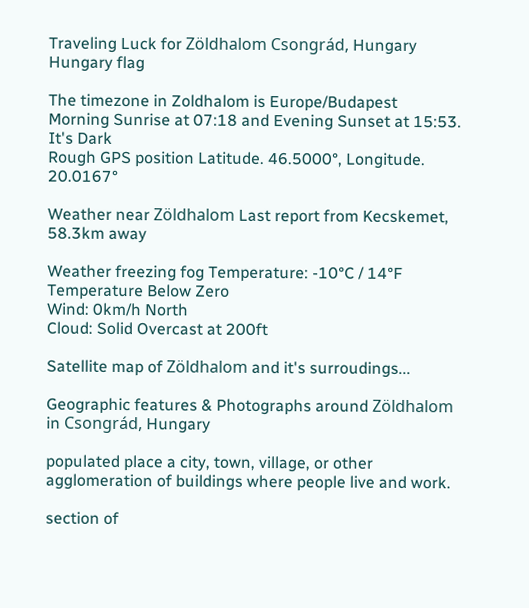Traveling Luck for Zöldhalom Csongrád, Hungary Hungary flag

The timezone in Zoldhalom is Europe/Budapest
Morning Sunrise at 07:18 and Evening Sunset at 15:53. It's Dark
Rough GPS position Latitude. 46.5000°, Longitude. 20.0167°

Weather near Zöldhalom Last report from Kecskemet, 58.3km away

Weather freezing fog Temperature: -10°C / 14°F Temperature Below Zero
Wind: 0km/h North
Cloud: Solid Overcast at 200ft

Satellite map of Zöldhalom and it's surroudings...

Geographic features & Photographs around Zöldhalom in Csongrád, Hungary

populated place a city, town, village, or other agglomeration of buildings where people live and work.

section of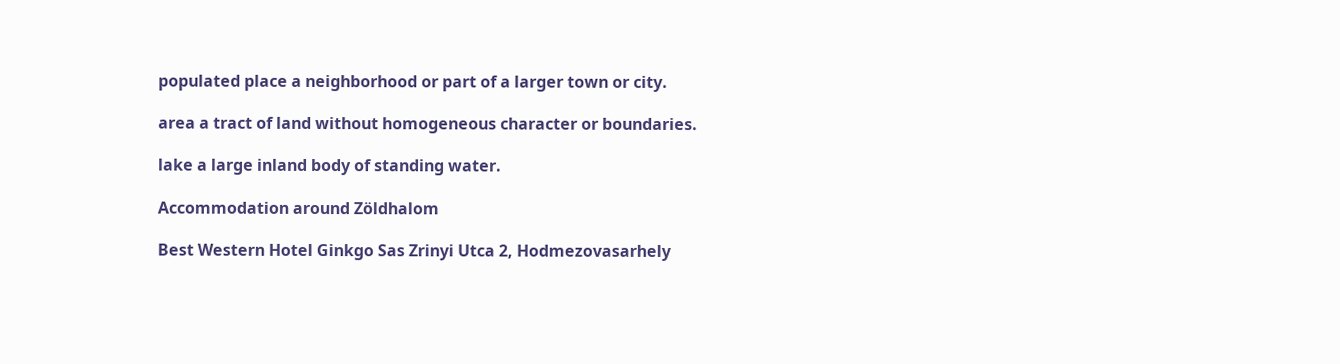populated place a neighborhood or part of a larger town or city.

area a tract of land without homogeneous character or boundaries.

lake a large inland body of standing water.

Accommodation around Zöldhalom

Best Western Hotel Ginkgo Sas Zrinyi Utca 2, Hodmezovasarhely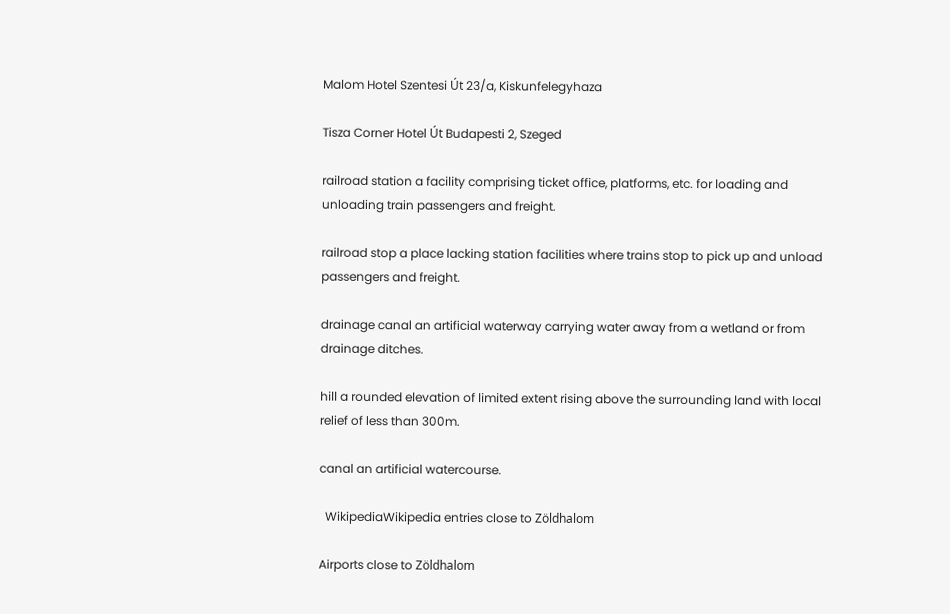Malom Hotel Szentesi Út 23/a, Kiskunfelegyhaza

Tisza Corner Hotel Út Budapesti 2, Szeged

railroad station a facility comprising ticket office, platforms, etc. for loading and unloading train passengers and freight.

railroad stop a place lacking station facilities where trains stop to pick up and unload passengers and freight.

drainage canal an artificial waterway carrying water away from a wetland or from drainage ditches.

hill a rounded elevation of limited extent rising above the surrounding land with local relief of less than 300m.

canal an artificial watercourse.

  WikipediaWikipedia entries close to Zöldhalom

Airports close to Zöldhalom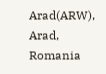Arad(ARW), Arad, Romania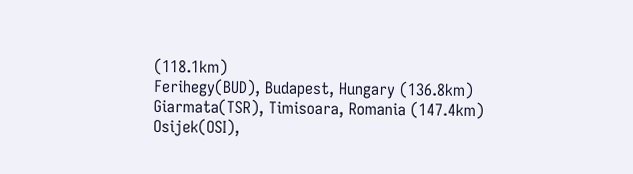(118.1km)
Ferihegy(BUD), Budapest, Hungary (136.8km)
Giarmata(TSR), Timisoara, Romania (147.4km)
Osijek(OSI),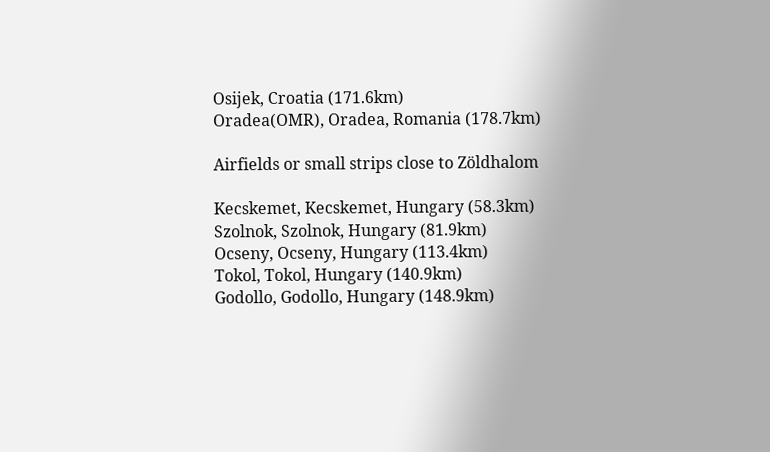Osijek, Croatia (171.6km)
Oradea(OMR), Oradea, Romania (178.7km)

Airfields or small strips close to Zöldhalom

Kecskemet, Kecskemet, Hungary (58.3km)
Szolnok, Szolnok, Hungary (81.9km)
Ocseny, Ocseny, Hungary (113.4km)
Tokol, Tokol, Hungary (140.9km)
Godollo, Godollo, Hungary (148.9km)